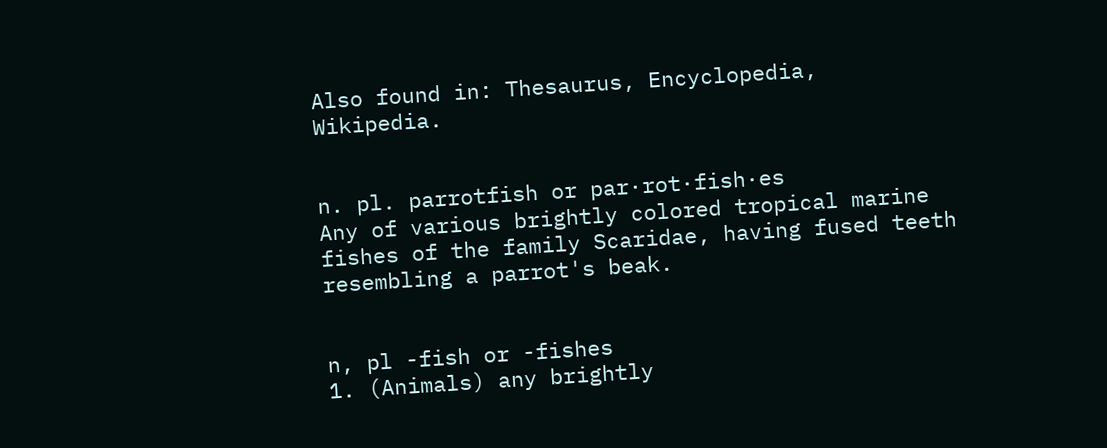Also found in: Thesaurus, Encyclopedia, Wikipedia.


n. pl. parrotfish or par·rot·fish·es
Any of various brightly colored tropical marine fishes of the family Scaridae, having fused teeth resembling a parrot's beak.


n, pl -fish or -fishes
1. (Animals) any brightly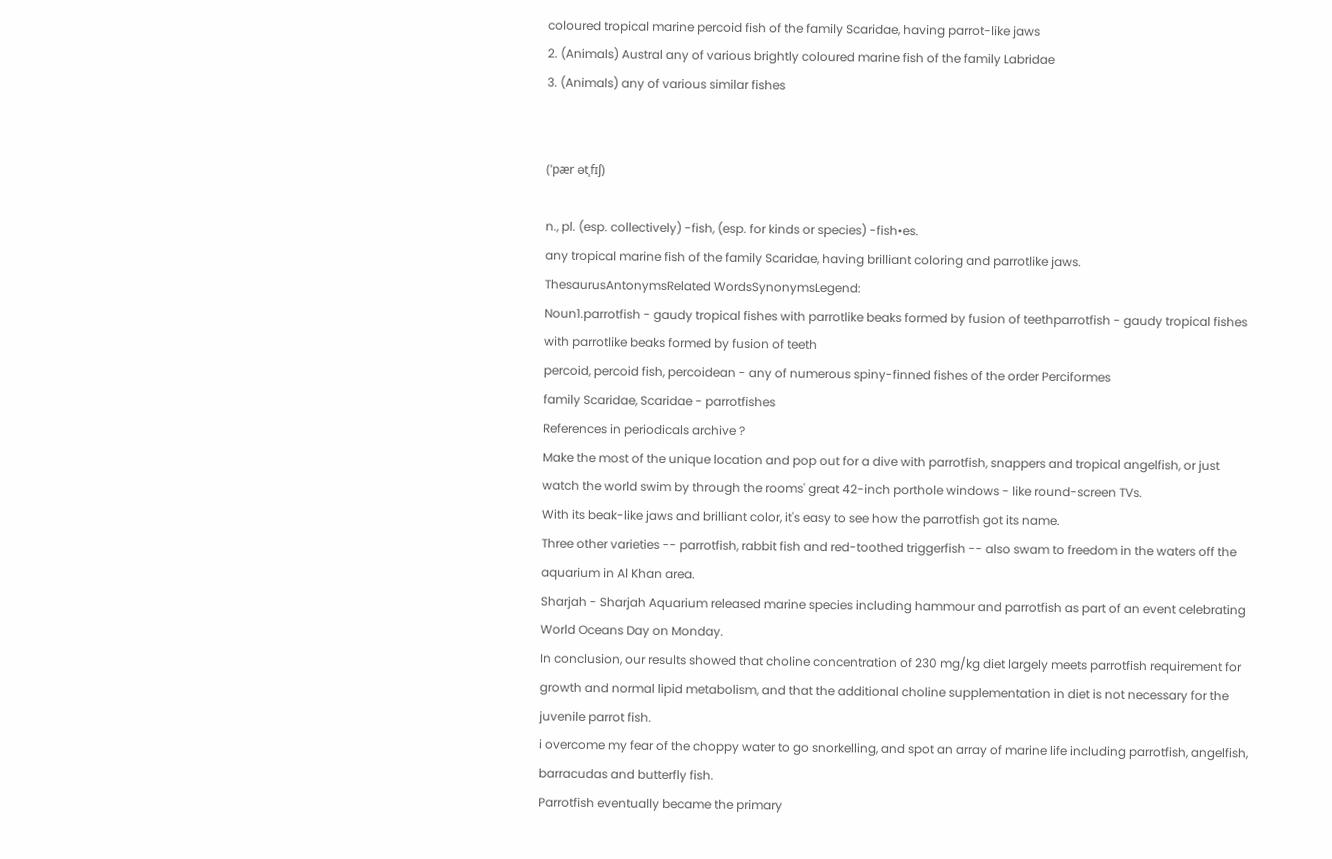coloured tropical marine percoid fish of the family Scaridae, having parrot-like jaws
2. (Animals) Austral any of various brightly coloured marine fish of the family Labridae
3. (Animals) any of various similar fishes


(ˈpær ətˌfɪʃ)

n., pl. (esp. collectively) -fish, (esp. for kinds or species) -fish•es.
any tropical marine fish of the family Scaridae, having brilliant coloring and parrotlike jaws.
ThesaurusAntonymsRelated WordsSynonymsLegend:
Noun1.parrotfish - gaudy tropical fishes with parrotlike beaks formed by fusion of teethparrotfish - gaudy tropical fishes with parrotlike beaks formed by fusion of teeth
percoid, percoid fish, percoidean - any of numerous spiny-finned fishes of the order Perciformes
family Scaridae, Scaridae - parrotfishes
References in periodicals archive ?
Make the most of the unique location and pop out for a dive with parrotfish, snappers and tropical angelfish, or just watch the world swim by through the rooms' great 42-inch porthole windows - like round-screen TVs.
With its beak-like jaws and brilliant color, it's easy to see how the parrotfish got its name.
Three other varieties -- parrotfish, rabbit fish and red-toothed triggerfish -- also swam to freedom in the waters off the aquarium in Al Khan area.
Sharjah - Sharjah Aquarium released marine species including hammour and parrotfish as part of an event celebrating World Oceans Day on Monday.
In conclusion, our results showed that choline concentration of 230 mg/kg diet largely meets parrotfish requirement for growth and normal lipid metabolism, and that the additional choline supplementation in diet is not necessary for the juvenile parrot fish.
i overcome my fear of the choppy water to go snorkelling, and spot an array of marine life including parrotfish, angelfish, barracudas and butterfly fish.
Parrotfish eventually became the primary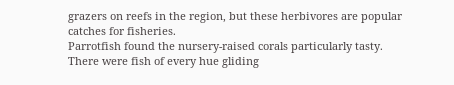grazers on reefs in the region, but these herbivores are popular catches for fisheries.
Parrotfish found the nursery-raised corals particularly tasty.
There were fish of every hue gliding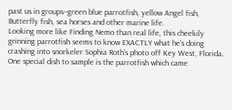past us in groups--green blue parrotfish, yellow Angel fish, Butterfly fish, sea horses and other marine life.
Looking more like Finding Nemo than real life, this cheekily grinning parrotfish seems to know EXACTLY what he's doing crashing into snorkeler Sophia Roth's photo off Key West, Florida.
One special dish to sample is the parrotfish which came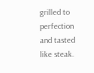grilled to perfection and tasted like steak.